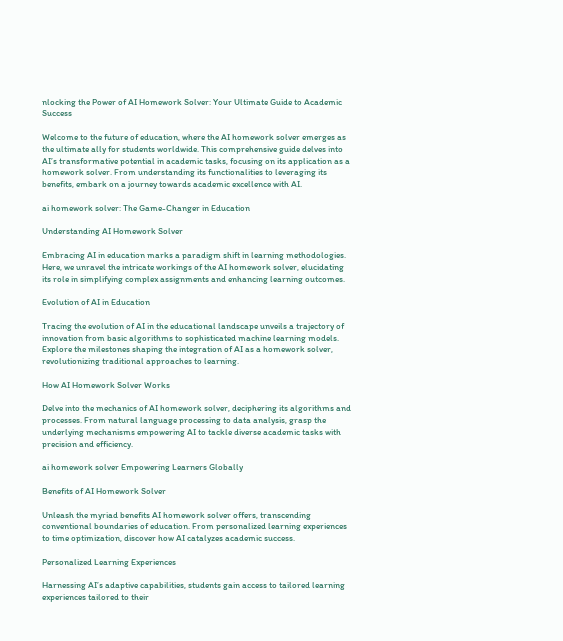nlocking the Power of AI Homework Solver: Your Ultimate Guide to Academic Success

Welcome to the future of education, where the AI homework solver emerges as the ultimate ally for students worldwide. This comprehensive guide delves into AI’s transformative potential in academic tasks, focusing on its application as a homework solver. From understanding its functionalities to leveraging its benefits, embark on a journey towards academic excellence with AI.

ai homework solver: The Game-Changer in Education

Understanding AI Homework Solver

Embracing AI in education marks a paradigm shift in learning methodologies. Here, we unravel the intricate workings of the AI homework solver, elucidating its role in simplifying complex assignments and enhancing learning outcomes.

Evolution of AI in Education

Tracing the evolution of AI in the educational landscape unveils a trajectory of innovation from basic algorithms to sophisticated machine learning models. Explore the milestones shaping the integration of AI as a homework solver, revolutionizing traditional approaches to learning.

How AI Homework Solver Works

Delve into the mechanics of AI homework solver, deciphering its algorithms and processes. From natural language processing to data analysis, grasp the underlying mechanisms empowering AI to tackle diverse academic tasks with precision and efficiency.

ai homework solver Empowering Learners Globally

Benefits of AI Homework Solver

Unleash the myriad benefits AI homework solver offers, transcending conventional boundaries of education. From personalized learning experiences to time optimization, discover how AI catalyzes academic success.

Personalized Learning Experiences

Harnessing AI’s adaptive capabilities, students gain access to tailored learning experiences tailored to their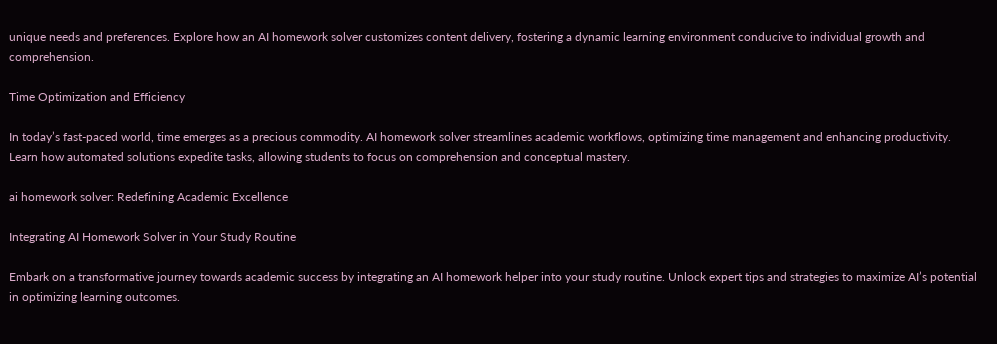unique needs and preferences. Explore how an AI homework solver customizes content delivery, fostering a dynamic learning environment conducive to individual growth and comprehension.

Time Optimization and Efficiency

In today’s fast-paced world, time emerges as a precious commodity. AI homework solver streamlines academic workflows, optimizing time management and enhancing productivity. Learn how automated solutions expedite tasks, allowing students to focus on comprehension and conceptual mastery.

ai homework solver: Redefining Academic Excellence

Integrating AI Homework Solver in Your Study Routine

Embark on a transformative journey towards academic success by integrating an AI homework helper into your study routine. Unlock expert tips and strategies to maximize AI’s potential in optimizing learning outcomes.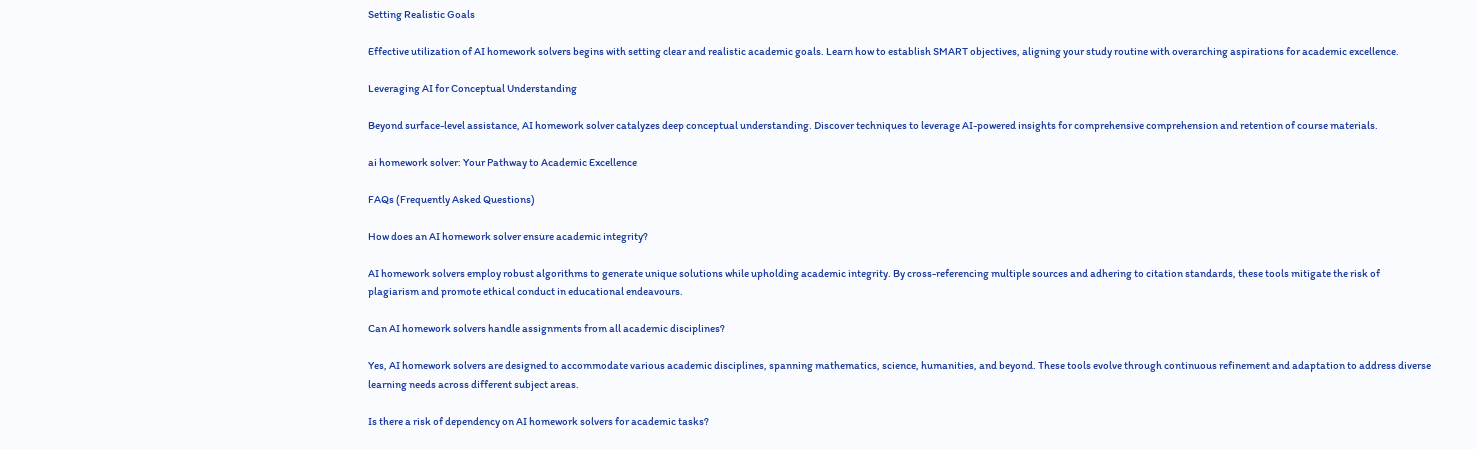Setting Realistic Goals

Effective utilization of AI homework solvers begins with setting clear and realistic academic goals. Learn how to establish SMART objectives, aligning your study routine with overarching aspirations for academic excellence.

Leveraging AI for Conceptual Understanding

Beyond surface-level assistance, AI homework solver catalyzes deep conceptual understanding. Discover techniques to leverage AI-powered insights for comprehensive comprehension and retention of course materials.

ai homework solver: Your Pathway to Academic Excellence

FAQs (Frequently Asked Questions)

How does an AI homework solver ensure academic integrity?

AI homework solvers employ robust algorithms to generate unique solutions while upholding academic integrity. By cross-referencing multiple sources and adhering to citation standards, these tools mitigate the risk of plagiarism and promote ethical conduct in educational endeavours.

Can AI homework solvers handle assignments from all academic disciplines?

Yes, AI homework solvers are designed to accommodate various academic disciplines, spanning mathematics, science, humanities, and beyond. These tools evolve through continuous refinement and adaptation to address diverse learning needs across different subject areas.

Is there a risk of dependency on AI homework solvers for academic tasks?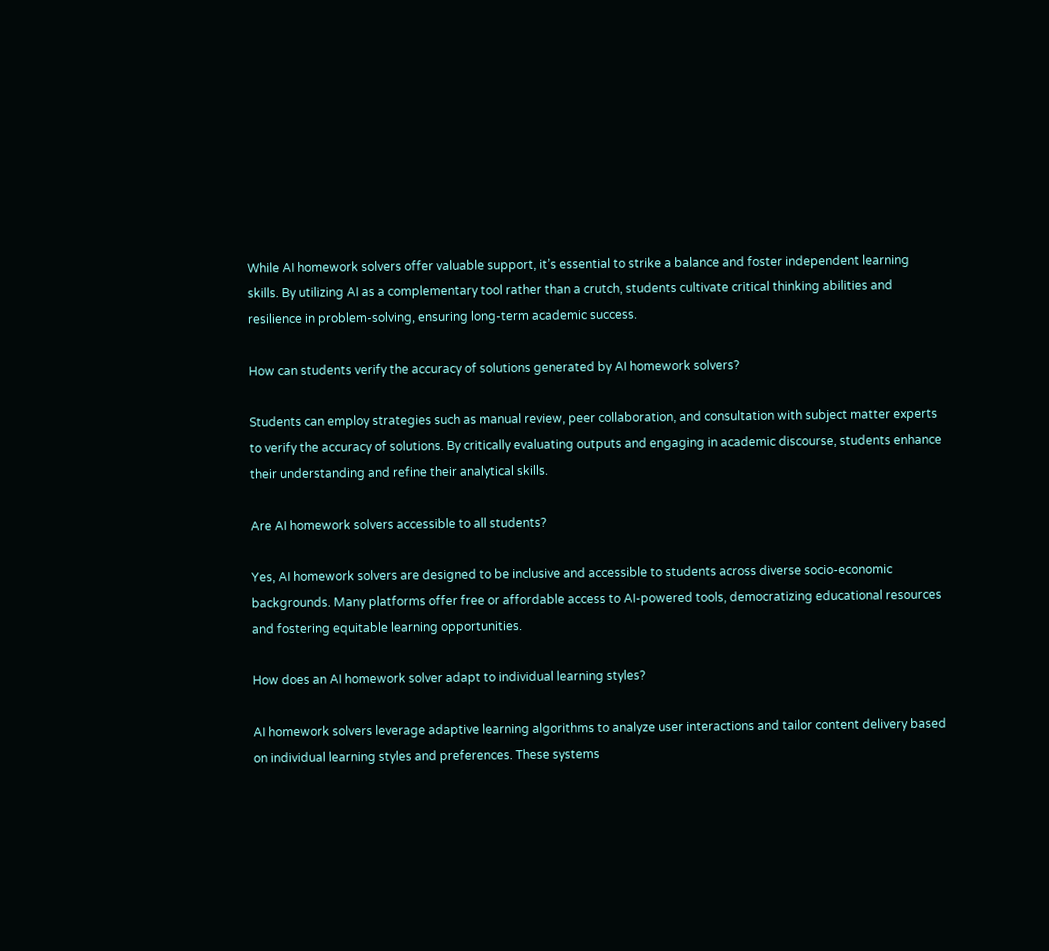While AI homework solvers offer valuable support, it’s essential to strike a balance and foster independent learning skills. By utilizing AI as a complementary tool rather than a crutch, students cultivate critical thinking abilities and resilience in problem-solving, ensuring long-term academic success.

How can students verify the accuracy of solutions generated by AI homework solvers?

Students can employ strategies such as manual review, peer collaboration, and consultation with subject matter experts to verify the accuracy of solutions. By critically evaluating outputs and engaging in academic discourse, students enhance their understanding and refine their analytical skills.

Are AI homework solvers accessible to all students?

Yes, AI homework solvers are designed to be inclusive and accessible to students across diverse socio-economic backgrounds. Many platforms offer free or affordable access to AI-powered tools, democratizing educational resources and fostering equitable learning opportunities.

How does an AI homework solver adapt to individual learning styles?

AI homework solvers leverage adaptive learning algorithms to analyze user interactions and tailor content delivery based on individual learning styles and preferences. These systems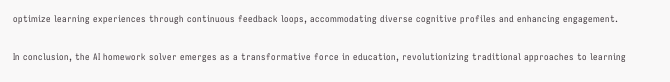optimize learning experiences through continuous feedback loops, accommodating diverse cognitive profiles and enhancing engagement.


In conclusion, the AI homework solver emerges as a transformative force in education, revolutionizing traditional approaches to learning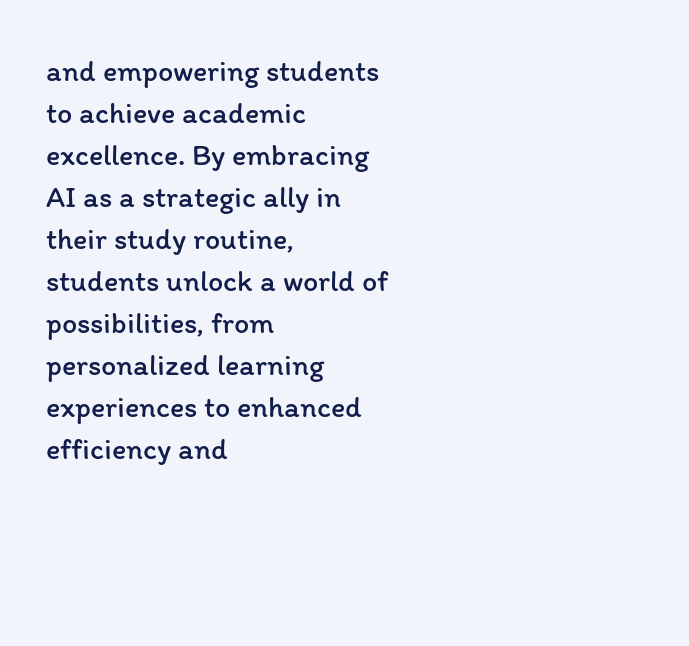and empowering students to achieve academic excellence. By embracing AI as a strategic ally in their study routine, students unlock a world of possibilities, from personalized learning experiences to enhanced efficiency and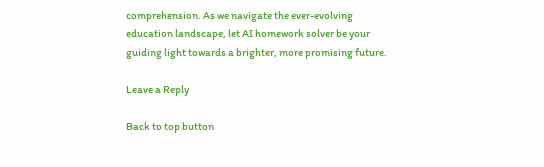comprehension. As we navigate the ever-evolving education landscape, let AI homework solver be your guiding light towards a brighter, more promising future.

Leave a Reply

Back to top button